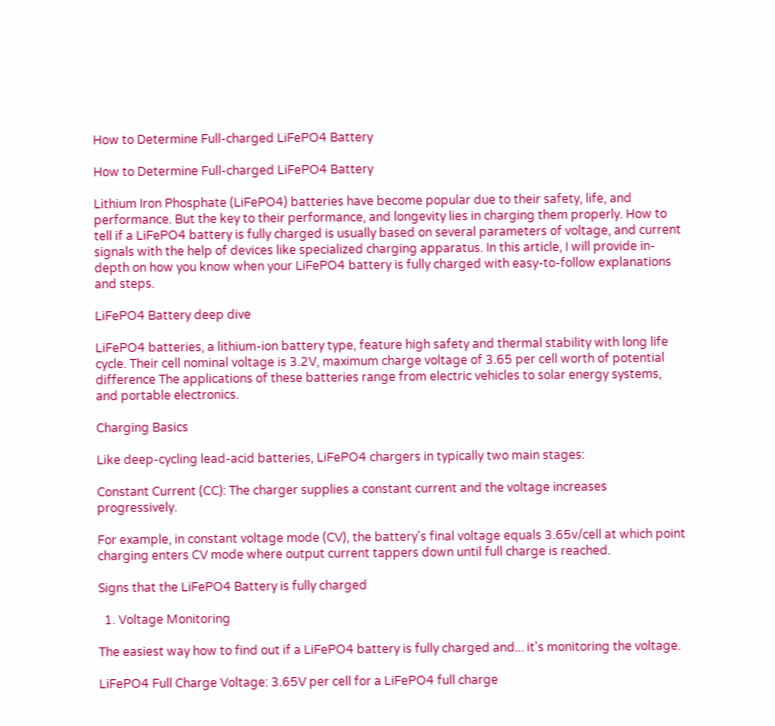How to Determine Full-charged LiFePO4 Battery

How to Determine Full-charged LiFePO4 Battery

Lithium Iron Phosphate (LiFePO4) batteries have become popular due to their safety, life, and performance. But the key to their performance, and longevity lies in charging them properly. How to tell if a LiFePO4 battery is fully charged is usually based on several parameters of voltage, and current signals with the help of devices like specialized charging apparatus. In this article, I will provide in-depth on how you know when your LiFePO4 battery is fully charged with easy-to-follow explanations and steps.

LiFePO4 Battery deep dive

LiFePO4 batteries, a lithium-ion battery type, feature high safety and thermal stability with long life cycle. Their cell nominal voltage is 3.2V, maximum charge voltage of 3.65 per cell worth of potential difference The applications of these batteries range from electric vehicles to solar energy systems, and portable electronics.

Charging Basics

Like deep-cycling lead-acid batteries, LiFePO4 chargers in typically two main stages:

Constant Current (CC): The charger supplies a constant current and the voltage increases progressively.

For example, in constant voltage mode (CV), the battery's final voltage equals 3.65v/cell at which point charging enters CV mode where output current tappers down until full charge is reached.

Signs that the LiFePO4 Battery is fully charged

  1. Voltage Monitoring

The easiest way how to find out if a LiFePO4 battery is fully charged and... it's monitoring the voltage.

LiFePO4 Full Charge Voltage: 3.65V per cell for a LiFePO4 full charge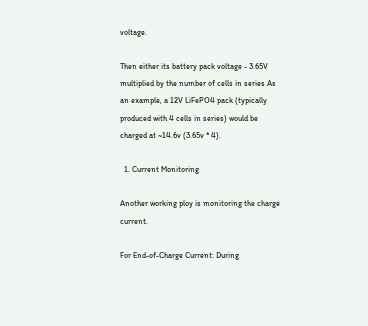voltage.

Then either its battery pack voltage - 3.65V multiplied by the number of cells in series As an example, a 12V LiFePO4 pack (typically produced with 4 cells in series) would be charged at ~14.6v (3.65v * 4).

  1. Current Monitoring

Another working ploy is monitoring the charge current.

For End-of-Charge Current: During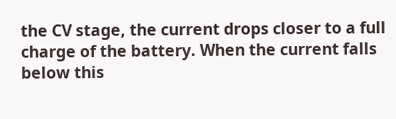the CV stage, the current drops closer to a full charge of the battery. When the current falls below this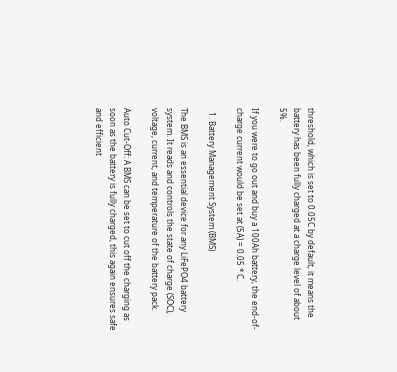threshold, which is set to 0.05C by default, it means the battery has been fully charged at a charge level of about 5%.

If you were to go out and buy a 100Ah battery, the end-of-charge current would be set at (5A) = 0.05 * C.

  1. Battery Management System (BMS)

The BMS is an essential device for any LiFePO4 battery system. It reads and controls the state of charge (SOC), voltage, current, and temperature of the battery pack.

Auto Cut-Off: A BMS can be set to cut off the charging as soon as the battery is fully charged, this again ensures safe and efficient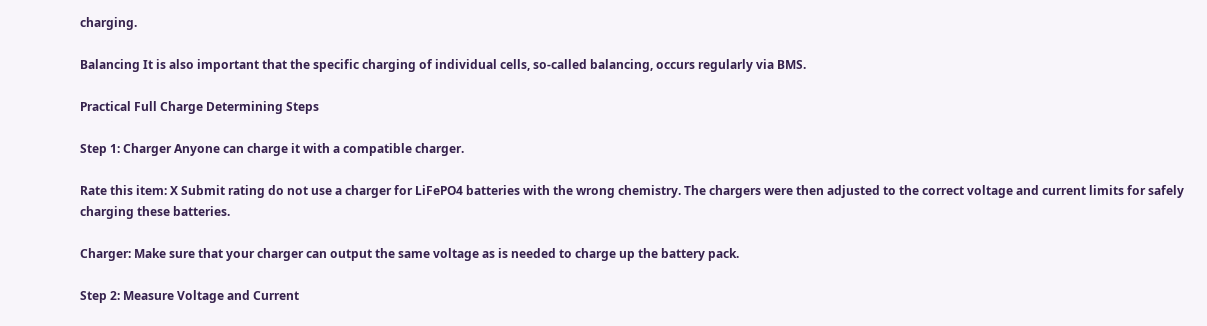charging.

Balancing It is also important that the specific charging of individual cells, so-called balancing, occurs regularly via BMS.

Practical Full Charge Determining Steps

Step 1: Charger Anyone can charge it with a compatible charger.

Rate this item: X Submit rating do not use a charger for LiFePO4 batteries with the wrong chemistry. The chargers were then adjusted to the correct voltage and current limits for safely charging these batteries.

Charger: Make sure that your charger can output the same voltage as is needed to charge up the battery pack.

Step 2: Measure Voltage and Current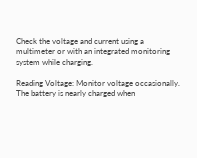Check the voltage and current using a multimeter or with an integrated monitoring system while charging.

Reading Voltage: Monitor voltage occasionally. The battery is nearly charged when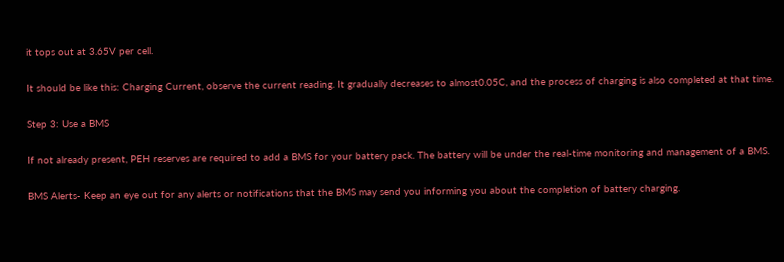it tops out at 3.65V per cell.

It should be like this: Charging Current, observe the current reading. It gradually decreases to almost0.05C, and the process of charging is also completed at that time.

Step 3: Use a BMS

If not already present, PEH reserves are required to add a BMS for your battery pack. The battery will be under the real-time monitoring and management of a BMS.

BMS Alerts- Keep an eye out for any alerts or notifications that the BMS may send you informing you about the completion of battery charging.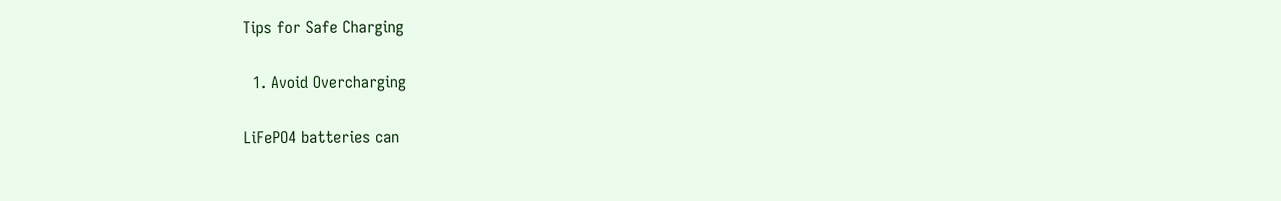Tips for Safe Charging

  1. Avoid Overcharging

LiFePO4 batteries can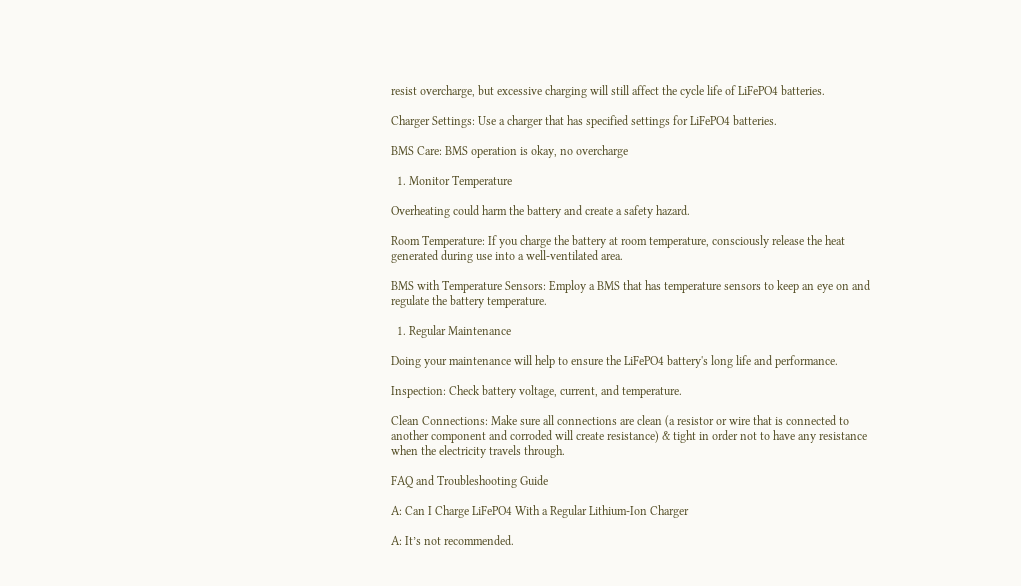resist overcharge, but excessive charging will still affect the cycle life of LiFePO4 batteries.

Charger Settings: Use a charger that has specified settings for LiFePO4 batteries.

BMS Care: BMS operation is okay, no overcharge

  1. Monitor Temperature

Overheating could harm the battery and create a safety hazard.

Room Temperature: If you charge the battery at room temperature, consciously release the heat generated during use into a well-ventilated area.

BMS with Temperature Sensors: Employ a BMS that has temperature sensors to keep an eye on and regulate the battery temperature.

  1. Regular Maintenance

Doing your maintenance will help to ensure the LiFePO4 battery's long life and performance.

Inspection: Check battery voltage, current, and temperature.

Clean Connections: Make sure all connections are clean (a resistor or wire that is connected to another component and corroded will create resistance) & tight in order not to have any resistance when the electricity travels through.

FAQ and Troubleshooting Guide

A: Can I Charge LiFePO4 With a Regular Lithium-Ion Charger

A: It’s not recommended.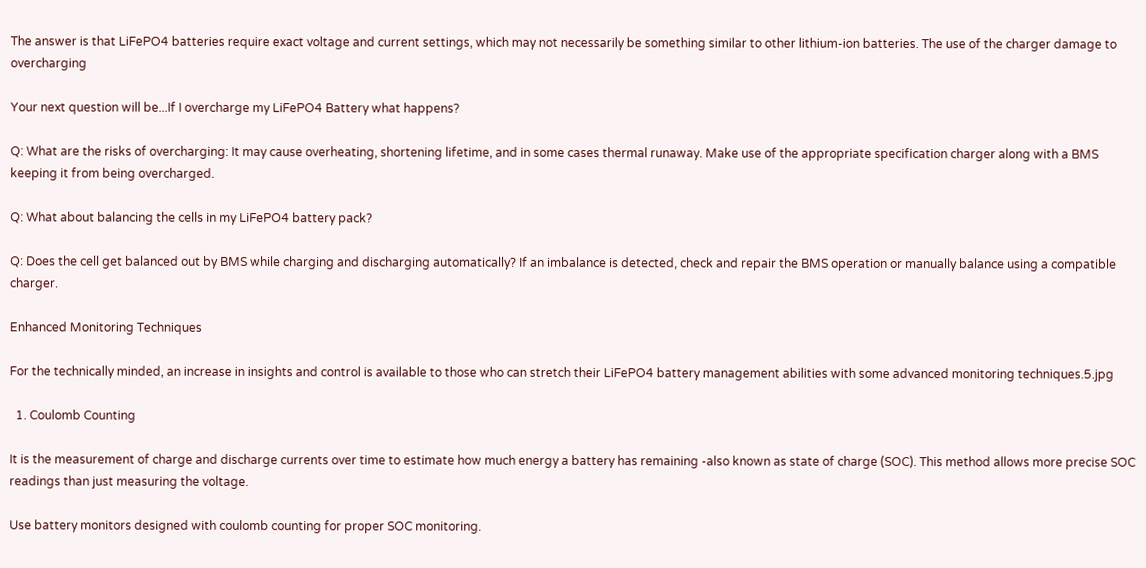The answer is that LiFePO4 batteries require exact voltage and current settings, which may not necessarily be something similar to other lithium-ion batteries. The use of the charger damage to overcharging

Your next question will be...If I overcharge my LiFePO4 Battery what happens?

Q: What are the risks of overcharging: It may cause overheating, shortening lifetime, and in some cases thermal runaway. Make use of the appropriate specification charger along with a BMS keeping it from being overcharged.

Q: What about balancing the cells in my LiFePO4 battery pack?

Q: Does the cell get balanced out by BMS while charging and discharging automatically? If an imbalance is detected, check and repair the BMS operation or manually balance using a compatible charger.

Enhanced Monitoring Techniques

For the technically minded, an increase in insights and control is available to those who can stretch their LiFePO4 battery management abilities with some advanced monitoring techniques.5.jpg

  1. Coulomb Counting

It is the measurement of charge and discharge currents over time to estimate how much energy a battery has remaining -also known as state of charge (SOC). This method allows more precise SOC readings than just measuring the voltage.

Use battery monitors designed with coulomb counting for proper SOC monitoring.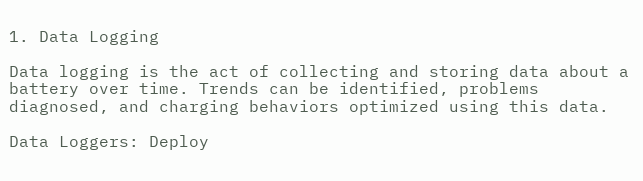1. Data Logging

Data logging is the act of collecting and storing data about a battery over time. Trends can be identified, problems diagnosed, and charging behaviors optimized using this data.

Data Loggers: Deploy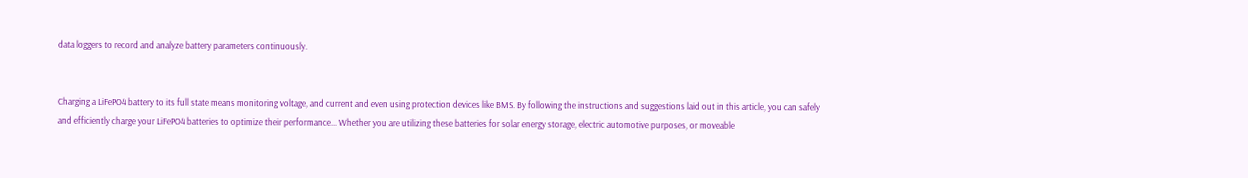data loggers to record and analyze battery parameters continuously.


Charging a LiFePO4 battery to its full state means monitoring voltage, and current and even using protection devices like BMS. By following the instructions and suggestions laid out in this article, you can safely and efficiently charge your LiFePO4 batteries to optimize their performance... Whether you are utilizing these batteries for solar energy storage, electric automotive purposes, or moveable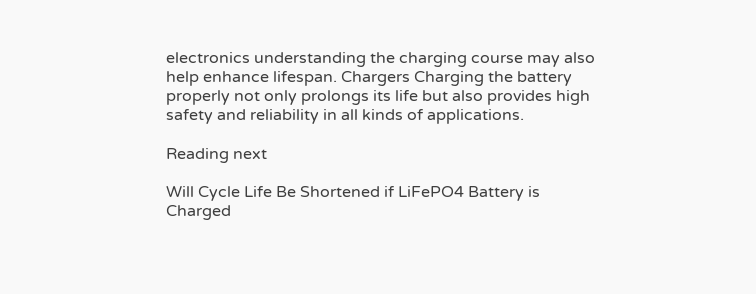electronics understanding the charging course may also help enhance lifespan. Chargers Charging the battery properly not only prolongs its life but also provides high safety and reliability in all kinds of applications.

Reading next

Will Cycle Life Be Shortened if LiFePO4 Battery is Charged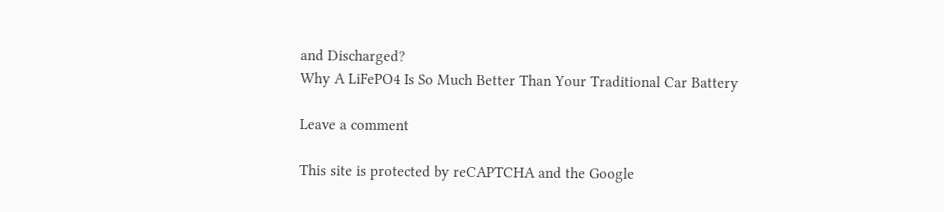and Discharged?
Why A LiFePO4 Is So Much Better Than Your Traditional Car Battery

Leave a comment

This site is protected by reCAPTCHA and the Google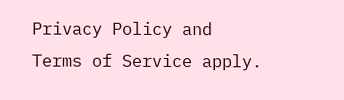Privacy Policy and Terms of Service apply.